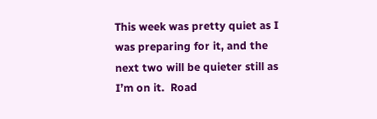This week was pretty quiet as I was preparing for it, and the next two will be quieter still as I’m on it.  Road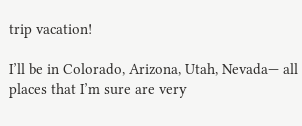trip vacation!

I’ll be in Colorado, Arizona, Utah, Nevada— all places that I’m sure are very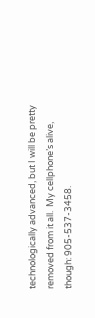technologically advanced, but I will be pretty removed from it all.  My cellphone’s alive, though: 905-537-3458.